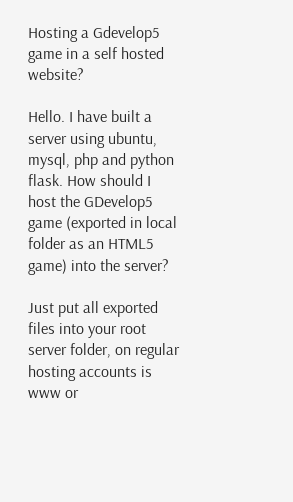Hosting a Gdevelop5 game in a self hosted website?

Hello. I have built a server using ubuntu, mysql, php and python flask. How should I host the GDevelop5 game (exported in local folder as an HTML5 game) into the server?

Just put all exported files into your root server folder, on regular hosting accounts is www or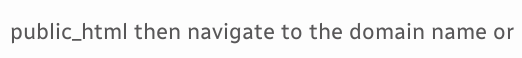public_html then navigate to the domain name or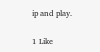ip and play.

1 Like